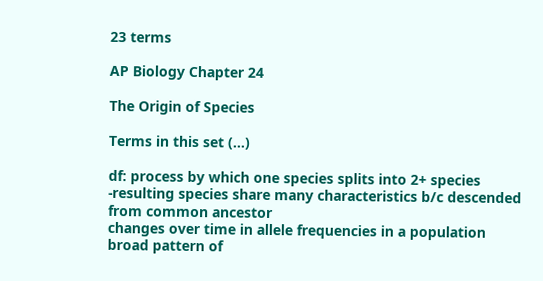23 terms

AP Biology Chapter 24

The Origin of Species

Terms in this set (...)

df: process by which one species splits into 2+ species
-resulting species share many characteristics b/c descended from common ancestor
changes over time in allele frequencies in a population
broad pattern of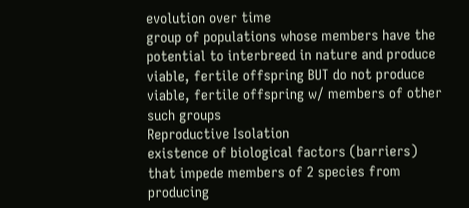evolution over time
group of populations whose members have the potential to interbreed in nature and produce viable, fertile offspring BUT do not produce viable, fertile offspring w/ members of other such groups
Reproductive Isolation
existence of biological factors (barriers) that impede members of 2 species from producing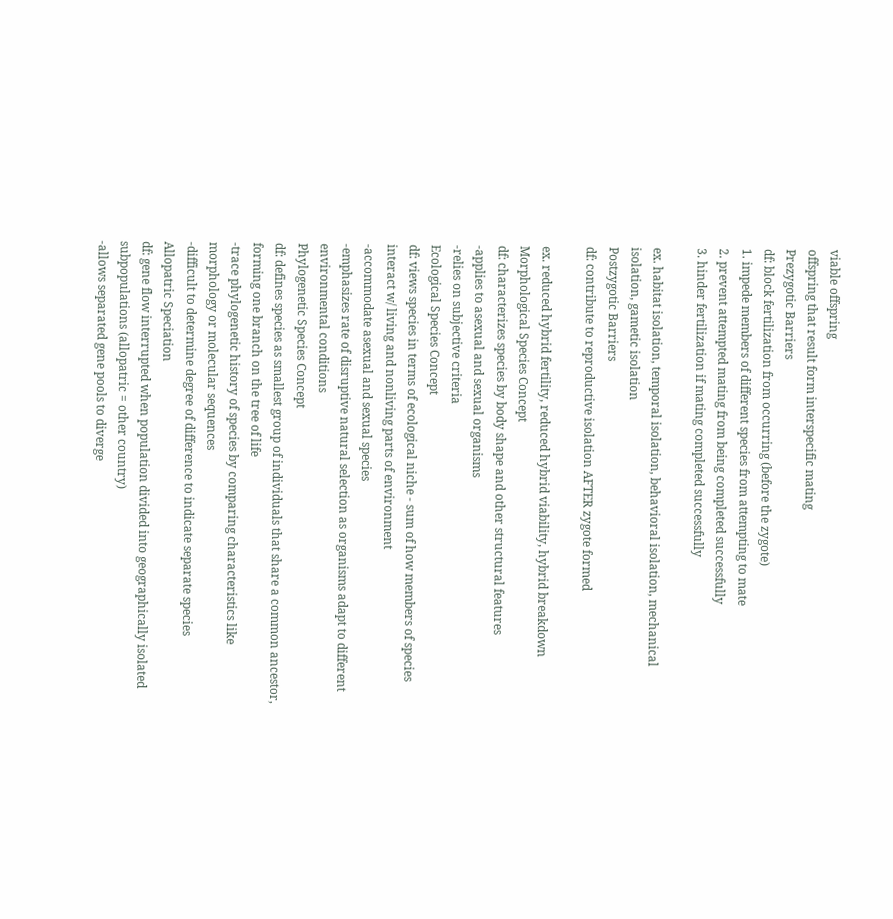viable offspring
offspring that result form interspecific mating
Prezygotic Barriers
df: block fertilization from occurring (before the zygote)
1. impede members of different species from attempting to mate
2. prevent attempted mating from being completed successfully
3. hinder fertilization if mating completed successfully

ex. habitat isolation, temporal isolation, behavioral isolation, mechanical isolation, gametic isolation
Postzygotic Barriers
df: contribute to reproductive isolation AFTER zygote formed

ex. reduced hybrid fertility, reduced hybrid viability, hybrid breakdown
Morphological Species Concept
df: characterizes species by body shape and other structural features
-applies to asexual and sexual organisms
-relies on subjective criteria
Ecological Species Concept
df: views species in terms of ecological niche - sum of how members of species interact w/ living and nonliving parts of environment
-accommodate asexual and sexual species
-emphasizes rate of disruptive natural selection as organisms adapt to different environmental conditions
Phylogenetic Species Concept
df: defines species as smallest group of individuals that share a common ancestor, forming one branch on the tree of life
-trace phylogenetic history of species by comparing characteristics like morphology or molecular sequences
-difficult to determine degree of difference to indicate separate species
Allopatric Speciation
df: gene flow interrupted when population divided into geographically isolated subpopulations (allopatric = other country)
-allows separated gene pools to diverge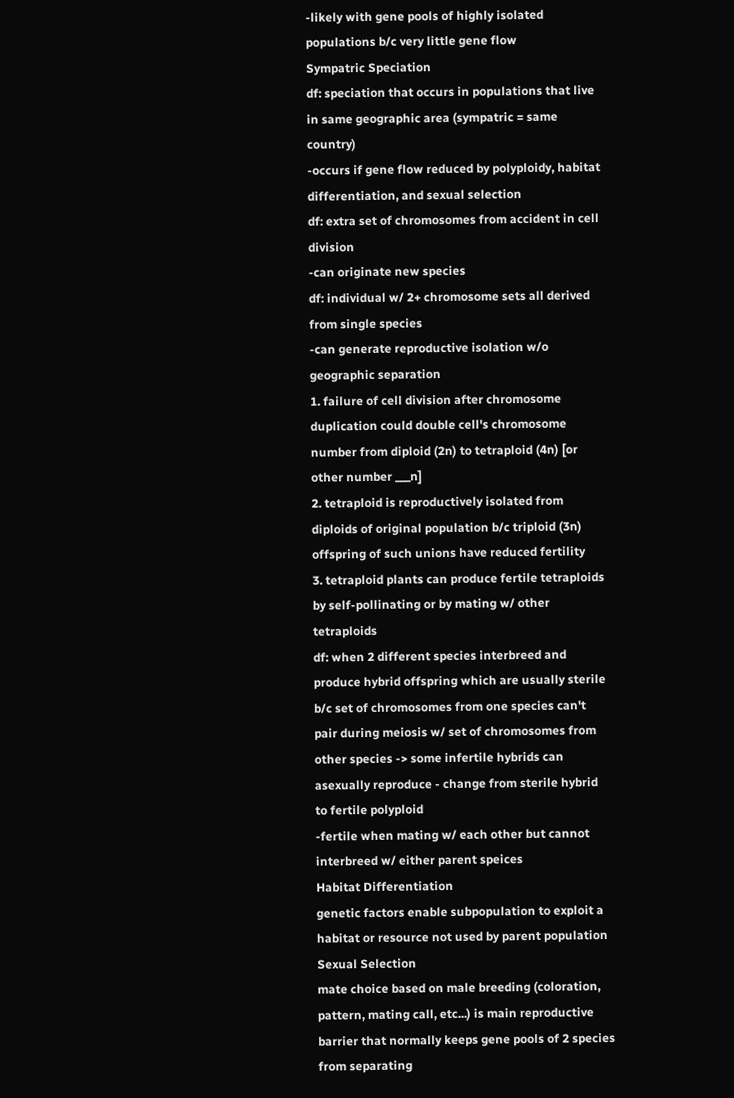-likely with gene pools of highly isolated populations b/c very little gene flow
Sympatric Speciation
df: speciation that occurs in populations that live in same geographic area (sympatric = same country)
-occurs if gene flow reduced by polyploidy, habitat differentiation, and sexual selection
df: extra set of chromosomes from accident in cell division
-can originate new species
df: individual w/ 2+ chromosome sets all derived from single species
-can generate reproductive isolation w/o geographic separation
1. failure of cell division after chromosome duplication could double cell's chromosome number from diploid (2n) to tetraploid (4n) [or other number ___n]
2. tetraploid is reproductively isolated from diploids of original population b/c triploid (3n) offspring of such unions have reduced fertility
3. tetraploid plants can produce fertile tetraploids by self-pollinating or by mating w/ other tetraploids
df: when 2 different species interbreed and produce hybrid offspring which are usually sterile b/c set of chromosomes from one species can't pair during meiosis w/ set of chromosomes from other species -> some infertile hybrids can asexually reproduce - change from sterile hybrid to fertile polyploid
-fertile when mating w/ each other but cannot interbreed w/ either parent speices
Habitat Differentiation
genetic factors enable subpopulation to exploit a habitat or resource not used by parent population
Sexual Selection
mate choice based on male breeding (coloration, pattern, mating call, etc...) is main reproductive barrier that normally keeps gene pools of 2 species from separating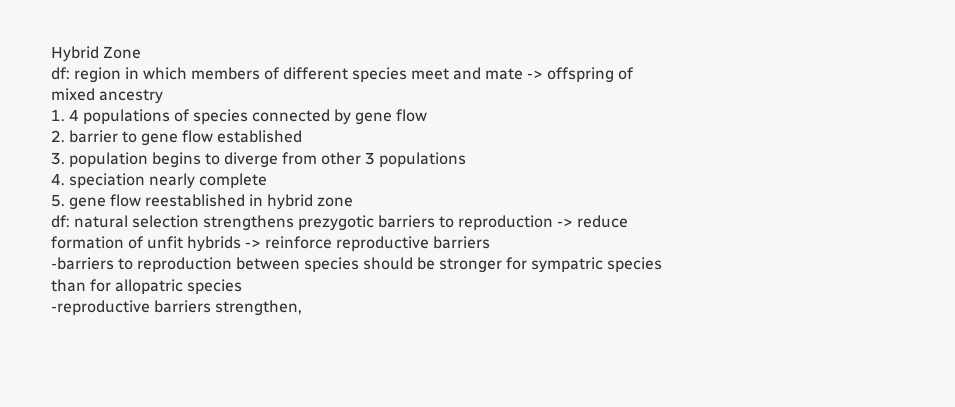Hybrid Zone
df: region in which members of different species meet and mate -> offspring of mixed ancestry
1. 4 populations of species connected by gene flow
2. barrier to gene flow established
3. population begins to diverge from other 3 populations
4. speciation nearly complete
5. gene flow reestablished in hybrid zone
df: natural selection strengthens prezygotic barriers to reproduction -> reduce formation of unfit hybrids -> reinforce reproductive barriers
-barriers to reproduction between species should be stronger for sympatric species than for allopatric species
-reproductive barriers strengthen,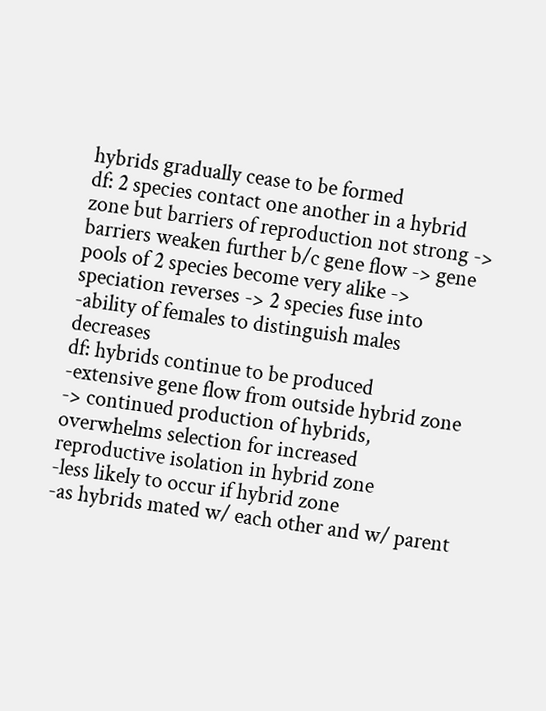hybrids gradually cease to be formed
df: 2 species contact one another in a hybrid zone but barriers of reproduction not strong -> barriers weaken further b/c gene flow -> gene pools of 2 species become very alike -> speciation reverses -> 2 species fuse into
-ability of females to distinguish males decreases
df: hybrids continue to be produced
-extensive gene flow from outside hybrid zone -> continued production of hybrids, overwhelms selection for increased reproductive isolation in hybrid zone
-less likely to occur if hybrid zone
-as hybrids mated w/ each other and w/ parent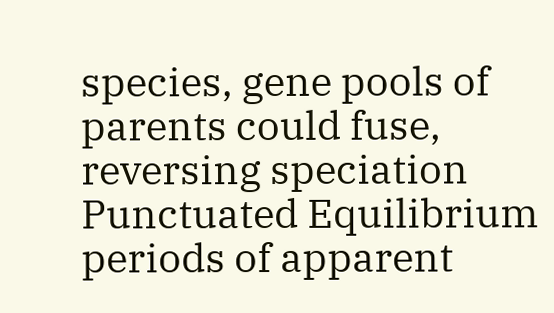species, gene pools of parents could fuse, reversing speciation
Punctuated Equilibrium
periods of apparent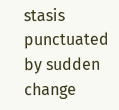stasis punctuated by sudden change